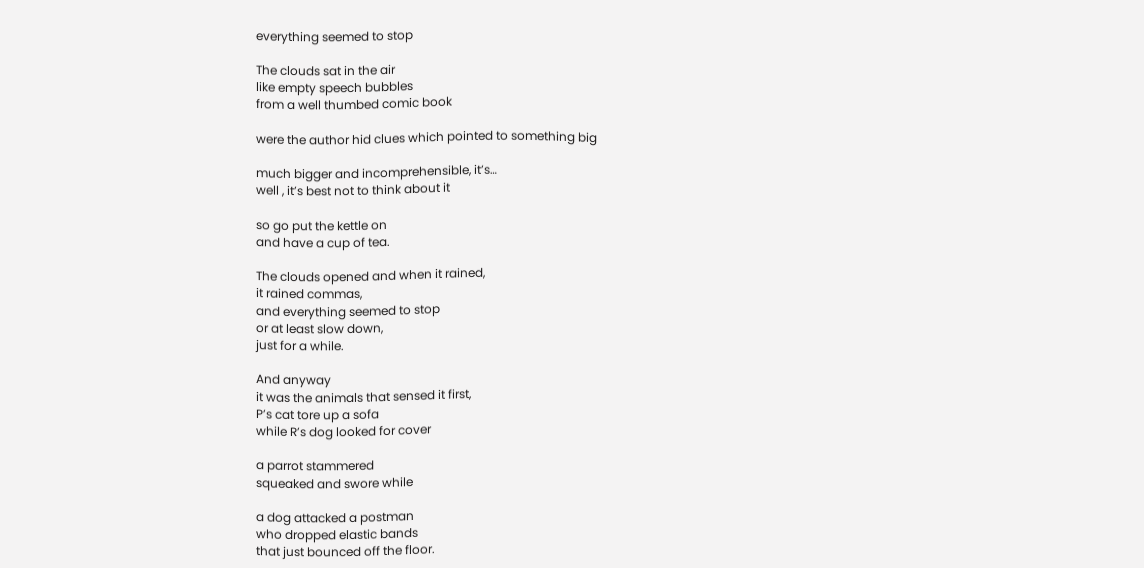everything seemed to stop

The clouds sat in the air
like empty speech bubbles
from a well thumbed comic book

were the author hid clues which pointed to something big

much bigger and incomprehensible, it’s…
well , it’s best not to think about it

so go put the kettle on
and have a cup of tea.

The clouds opened and when it rained,
it rained commas,
and everything seemed to stop
or at least slow down,
just for a while.

And anyway
it was the animals that sensed it first,
P’s cat tore up a sofa
while R’s dog looked for cover

a parrot stammered
squeaked and swore while

a dog attacked a postman
who dropped elastic bands
that just bounced off the floor.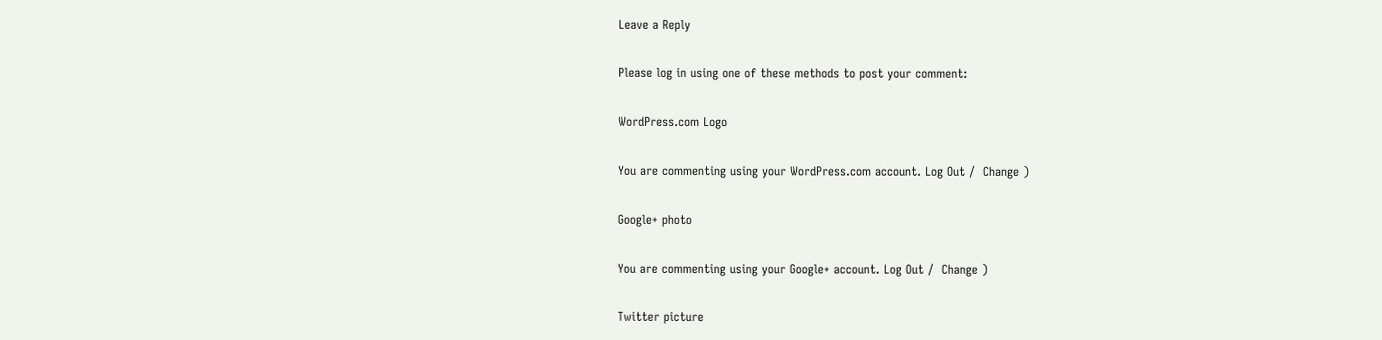Leave a Reply

Please log in using one of these methods to post your comment:

WordPress.com Logo

You are commenting using your WordPress.com account. Log Out /  Change )

Google+ photo

You are commenting using your Google+ account. Log Out /  Change )

Twitter picture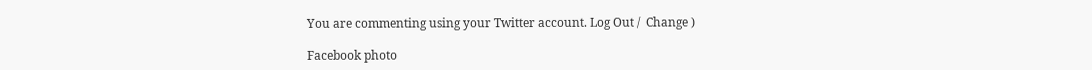You are commenting using your Twitter account. Log Out /  Change )

Facebook photo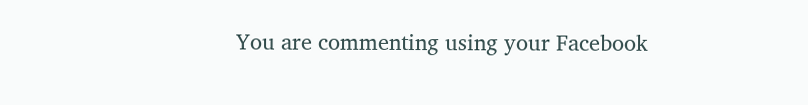You are commenting using your Facebook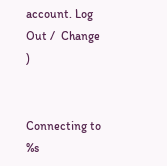account. Log Out /  Change )


Connecting to %s